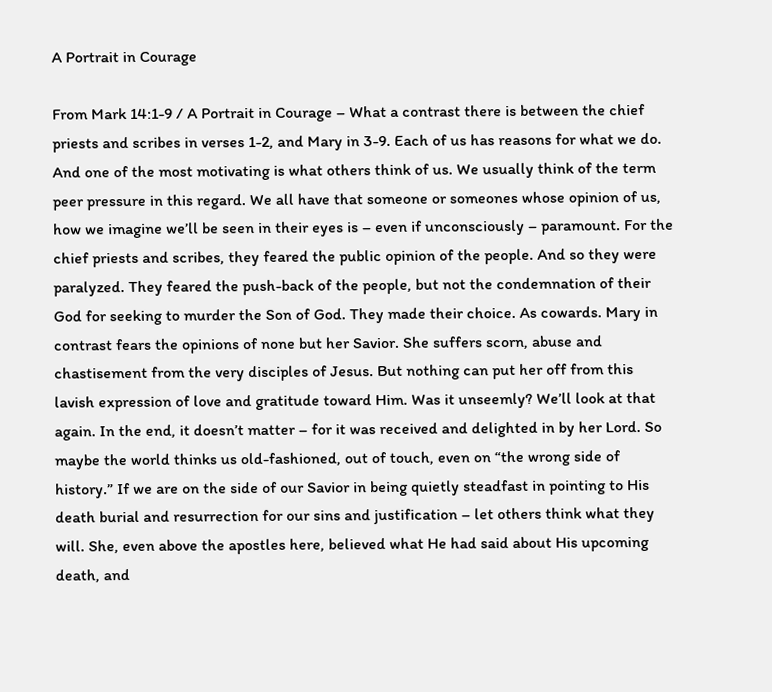A Portrait in Courage

From Mark 14:1-9 / A Portrait in Courage – What a contrast there is between the chief priests and scribes in verses 1-2, and Mary in 3-9. Each of us has reasons for what we do. And one of the most motivating is what others think of us. We usually think of the term peer pressure in this regard. We all have that someone or someones whose opinion of us, how we imagine we’ll be seen in their eyes is – even if unconsciously – paramount. For the chief priests and scribes, they feared the public opinion of the people. And so they were paralyzed. They feared the push-back of the people, but not the condemnation of their God for seeking to murder the Son of God. They made their choice. As cowards. Mary in contrast fears the opinions of none but her Savior. She suffers scorn, abuse and chastisement from the very disciples of Jesus. But nothing can put her off from this lavish expression of love and gratitude toward Him. Was it unseemly? We’ll look at that again. In the end, it doesn’t matter – for it was received and delighted in by her Lord. So maybe the world thinks us old-fashioned, out of touch, even on “the wrong side of history.” If we are on the side of our Savior in being quietly steadfast in pointing to His death burial and resurrection for our sins and justification – let others think what they will. She, even above the apostles here, believed what He had said about His upcoming death, and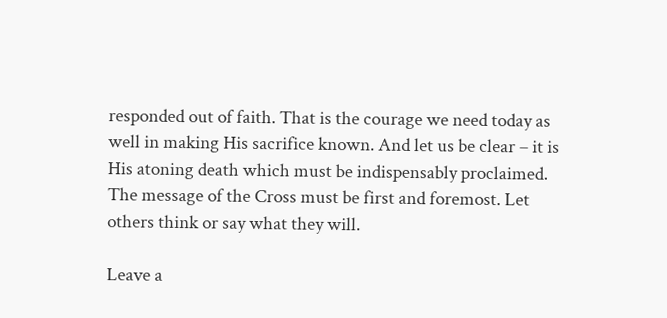responded out of faith. That is the courage we need today as well in making His sacrifice known. And let us be clear – it is His atoning death which must be indispensably proclaimed. The message of the Cross must be first and foremost. Let others think or say what they will.

Leave a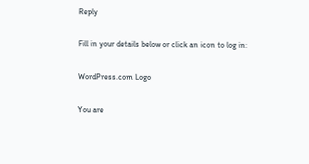Reply

Fill in your details below or click an icon to log in:

WordPress.com Logo

You are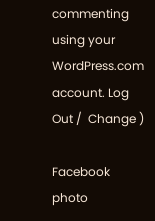commenting using your WordPress.com account. Log Out /  Change )

Facebook photo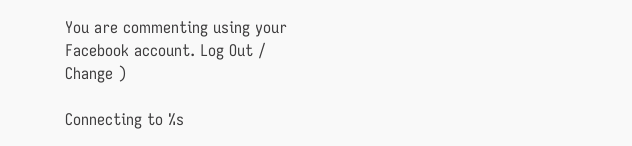You are commenting using your Facebook account. Log Out /  Change )

Connecting to %s